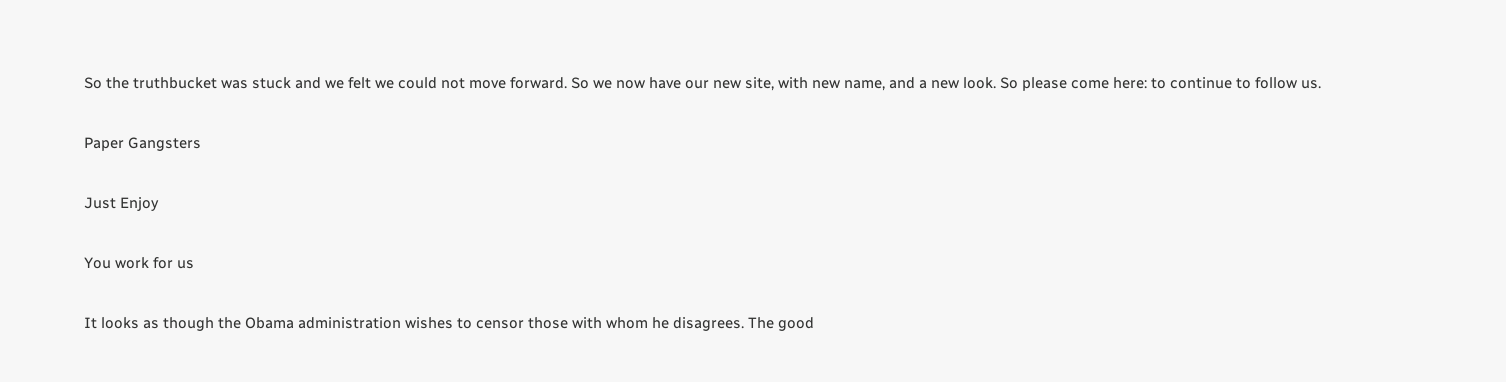So the truthbucket was stuck and we felt we could not move forward. So we now have our new site, with new name, and a new look. So please come here: to continue to follow us.


Paper Gangsters


Just Enjoy


You work for us


It looks as though the Obama administration wishes to censor those with whom he disagrees. The good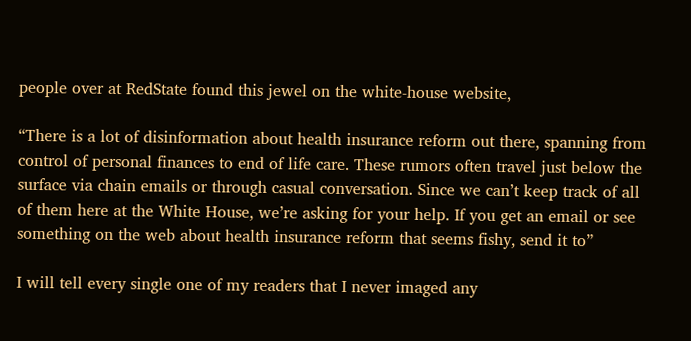people over at RedState found this jewel on the white-house website,

“There is a lot of disinformation about health insurance reform out there, spanning from control of personal finances to end of life care. These rumors often travel just below the surface via chain emails or through casual conversation. Since we can’t keep track of all of them here at the White House, we’re asking for your help. If you get an email or see something on the web about health insurance reform that seems fishy, send it to”

I will tell every single one of my readers that I never imaged any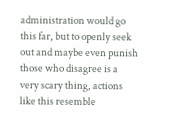administration would go this far, but to openly seek out and maybe even punish those who disagree is a very scary thing, actions like this resemble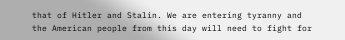that of Hitler and Stalin. We are entering tyranny and the American people from this day will need to fight for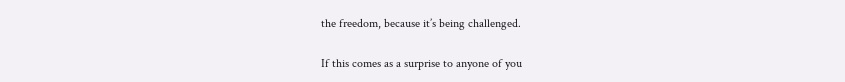the freedom, because it’s being challenged.

If this comes as a surprise to anyone of you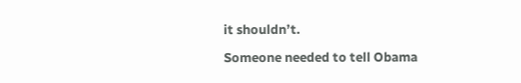it shouldn’t.

Someone needed to tell Obama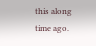this along time ago.